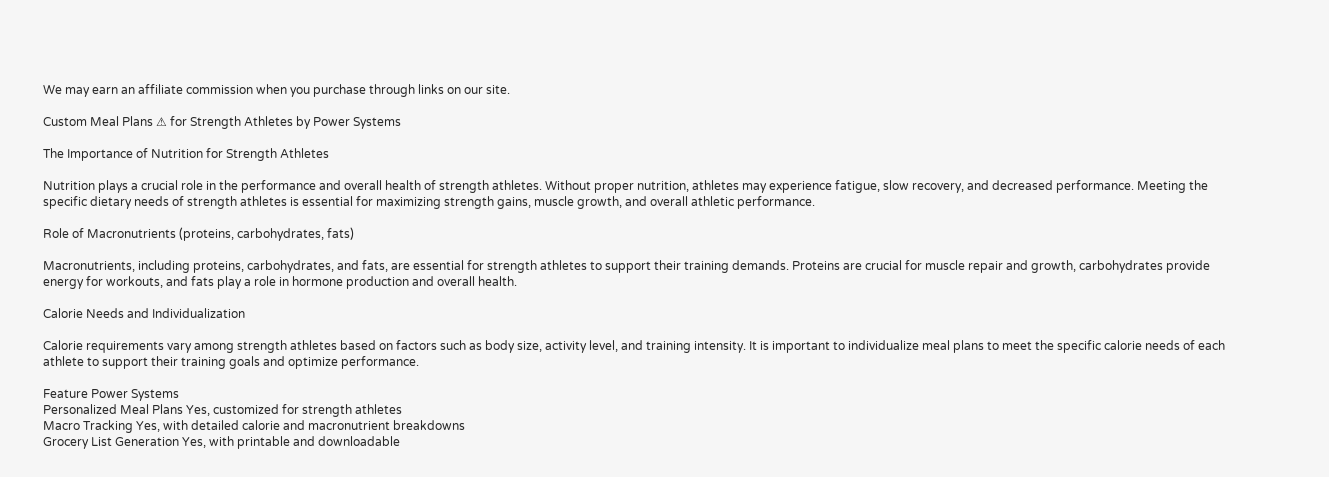We may earn an affiliate commission when you purchase through links on our site.

Custom Meal Plans ⚠ for Strength Athletes by Power Systems

The Importance of Nutrition for Strength Athletes

Nutrition plays a crucial role in the performance and overall health of strength athletes. Without proper nutrition, athletes may experience fatigue, slow recovery, and decreased performance. Meeting the specific dietary needs of strength athletes is essential for maximizing strength gains, muscle growth, and overall athletic performance.

Role of Macronutrients (proteins, carbohydrates, fats)

Macronutrients, including proteins, carbohydrates, and fats, are essential for strength athletes to support their training demands. Proteins are crucial for muscle repair and growth, carbohydrates provide energy for workouts, and fats play a role in hormone production and overall health.

Calorie Needs and Individualization

Calorie requirements vary among strength athletes based on factors such as body size, activity level, and training intensity. It is important to individualize meal plans to meet the specific calorie needs of each athlete to support their training goals and optimize performance.

Feature Power Systems
Personalized Meal Plans Yes, customized for strength athletes
Macro Tracking Yes, with detailed calorie and macronutrient breakdowns
Grocery List Generation Yes, with printable and downloadable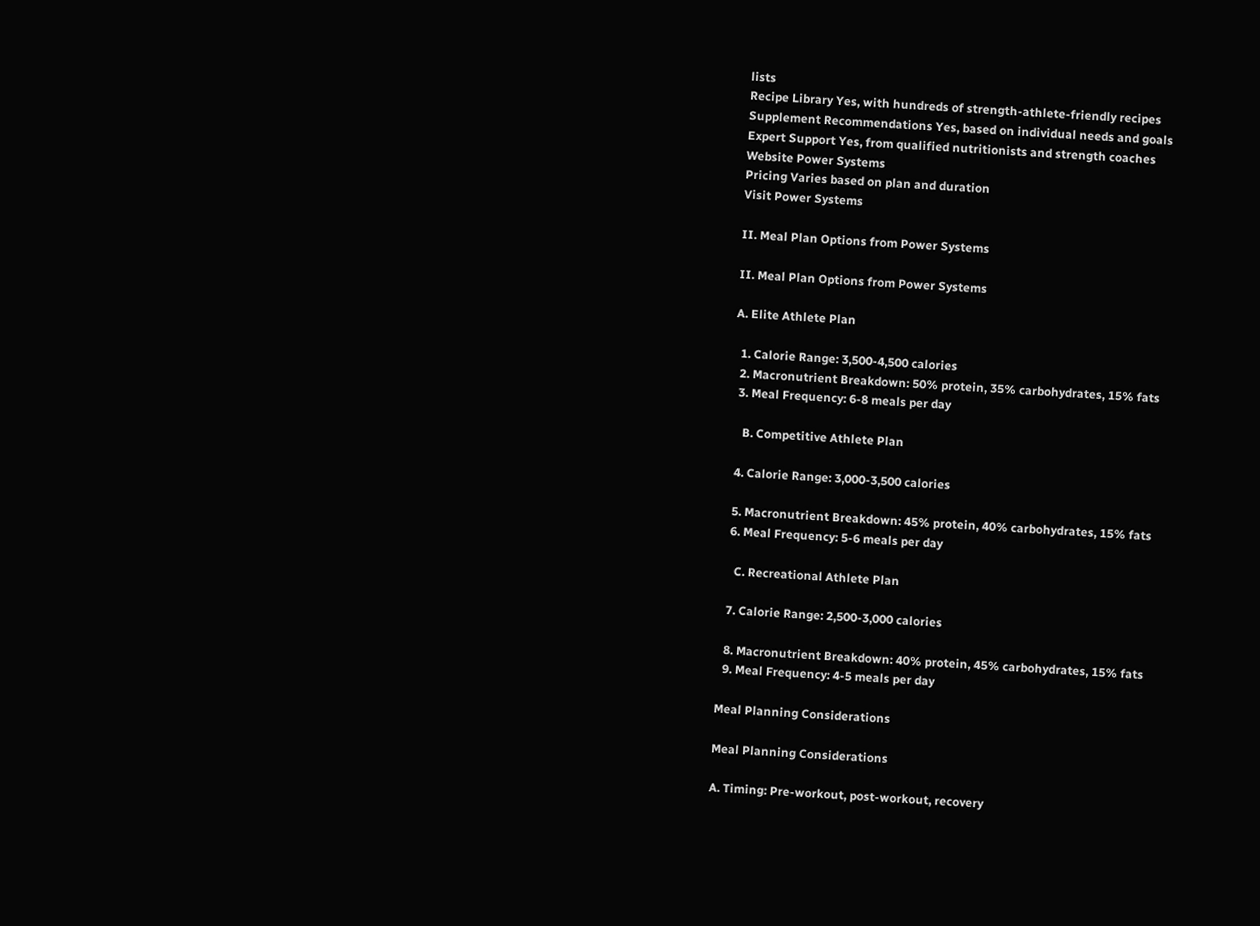lists
Recipe Library Yes, with hundreds of strength-athlete-friendly recipes
Supplement Recommendations Yes, based on individual needs and goals
Expert Support Yes, from qualified nutritionists and strength coaches
Website Power Systems
Pricing Varies based on plan and duration
Visit Power Systems

II. Meal Plan Options from Power Systems

II. Meal Plan Options from Power Systems

A. Elite Athlete Plan

  1. Calorie Range: 3,500-4,500 calories
  2. Macronutrient Breakdown: 50% protein, 35% carbohydrates, 15% fats
  3. Meal Frequency: 6-8 meals per day

    B. Competitive Athlete Plan

  4. Calorie Range: 3,000-3,500 calories

  5. Macronutrient Breakdown: 45% protein, 40% carbohydrates, 15% fats
  6. Meal Frequency: 5-6 meals per day

    C. Recreational Athlete Plan

  7. Calorie Range: 2,500-3,000 calories

  8. Macronutrient Breakdown: 40% protein, 45% carbohydrates, 15% fats
  9. Meal Frequency: 4-5 meals per day

Meal Planning Considerations

Meal Planning Considerations

A. Timing: Pre-workout, post-workout, recovery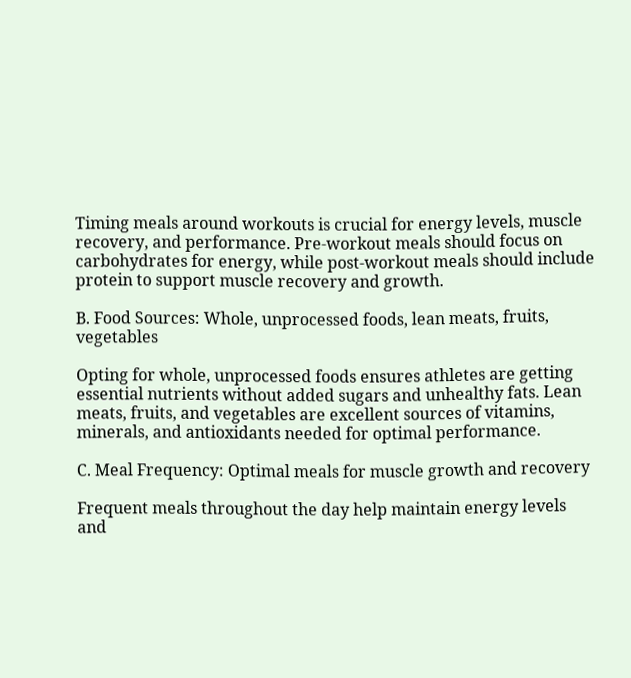Timing meals around workouts is crucial for energy levels, muscle recovery, and performance. Pre-workout meals should focus on carbohydrates for energy, while post-workout meals should include protein to support muscle recovery and growth.

B. Food Sources: Whole, unprocessed foods, lean meats, fruits, vegetables

Opting for whole, unprocessed foods ensures athletes are getting essential nutrients without added sugars and unhealthy fats. Lean meats, fruits, and vegetables are excellent sources of vitamins, minerals, and antioxidants needed for optimal performance.

C. Meal Frequency: Optimal meals for muscle growth and recovery

Frequent meals throughout the day help maintain energy levels and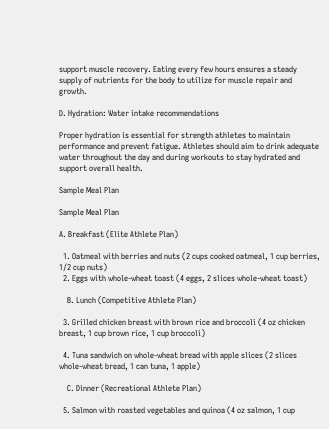support muscle recovery. Eating every few hours ensures a steady supply of nutrients for the body to utilize for muscle repair and growth.

D. Hydration: Water intake recommendations

Proper hydration is essential for strength athletes to maintain performance and prevent fatigue. Athletes should aim to drink adequate water throughout the day and during workouts to stay hydrated and support overall health.

Sample Meal Plan

Sample Meal Plan

A. Breakfast (Elite Athlete Plan)

  1. Oatmeal with berries and nuts (2 cups cooked oatmeal, 1 cup berries, 1/2 cup nuts)
  2. Eggs with whole-wheat toast (4 eggs, 2 slices whole-wheat toast)

    B. Lunch (Competitive Athlete Plan)

  3. Grilled chicken breast with brown rice and broccoli (4 oz chicken breast, 1 cup brown rice, 1 cup broccoli)

  4. Tuna sandwich on whole-wheat bread with apple slices (2 slices whole-wheat bread, 1 can tuna, 1 apple)

    C. Dinner (Recreational Athlete Plan)

  5. Salmon with roasted vegetables and quinoa (4 oz salmon, 1 cup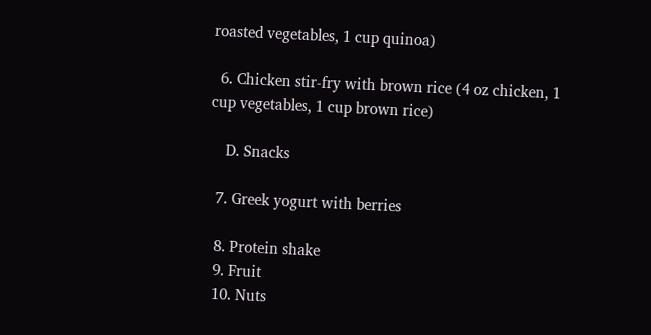roasted vegetables, 1 cup quinoa)

  6. Chicken stir-fry with brown rice (4 oz chicken, 1 cup vegetables, 1 cup brown rice)

    D. Snacks

  7. Greek yogurt with berries

  8. Protein shake
  9. Fruit
  10. Nuts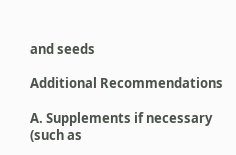and seeds

Additional Recommendations

A. Supplements if necessary (such as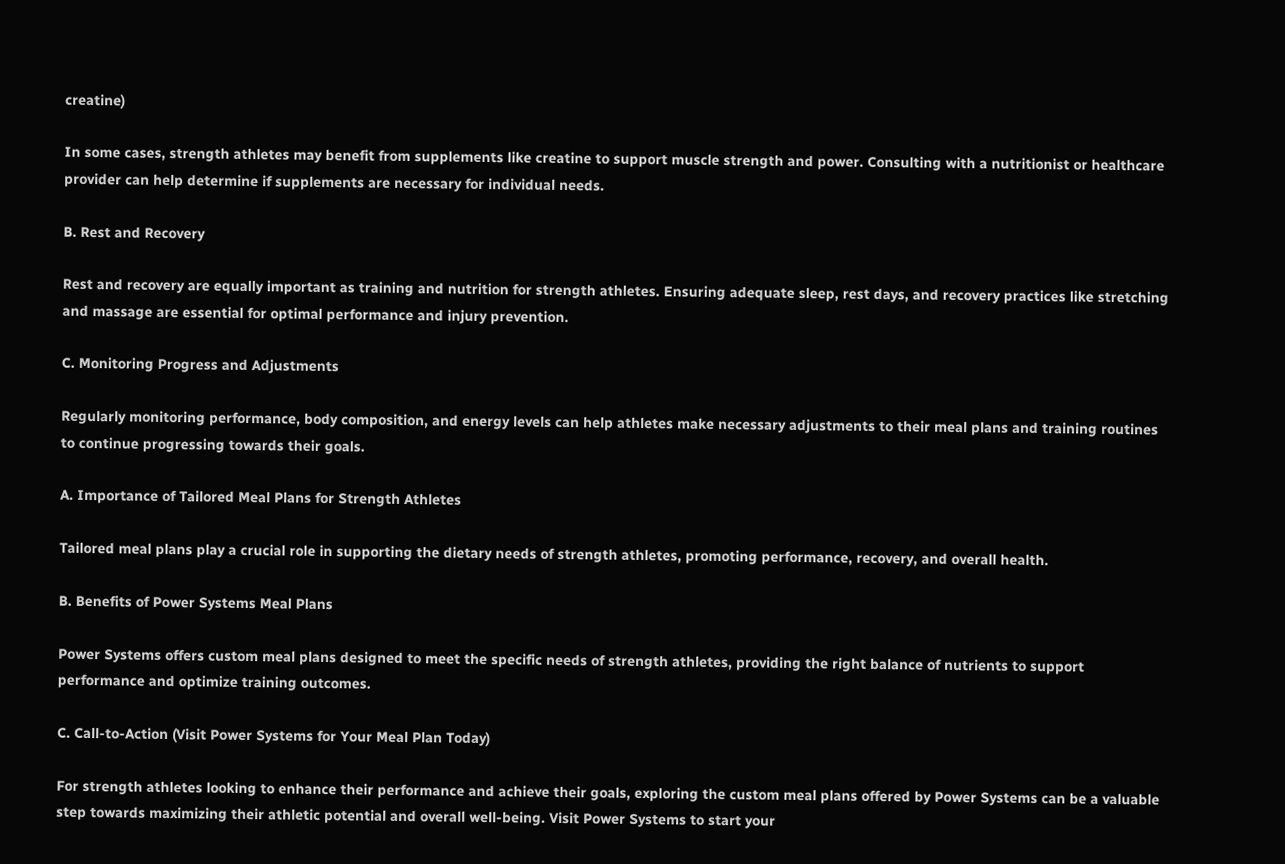creatine)

In some cases, strength athletes may benefit from supplements like creatine to support muscle strength and power. Consulting with a nutritionist or healthcare provider can help determine if supplements are necessary for individual needs.

B. Rest and Recovery

Rest and recovery are equally important as training and nutrition for strength athletes. Ensuring adequate sleep, rest days, and recovery practices like stretching and massage are essential for optimal performance and injury prevention.

C. Monitoring Progress and Adjustments

Regularly monitoring performance, body composition, and energy levels can help athletes make necessary adjustments to their meal plans and training routines to continue progressing towards their goals.

A. Importance of Tailored Meal Plans for Strength Athletes

Tailored meal plans play a crucial role in supporting the dietary needs of strength athletes, promoting performance, recovery, and overall health.

B. Benefits of Power Systems Meal Plans

Power Systems offers custom meal plans designed to meet the specific needs of strength athletes, providing the right balance of nutrients to support performance and optimize training outcomes.

C. Call-to-Action (Visit Power Systems for Your Meal Plan Today)

For strength athletes looking to enhance their performance and achieve their goals, exploring the custom meal plans offered by Power Systems can be a valuable step towards maximizing their athletic potential and overall well-being. Visit Power Systems to start your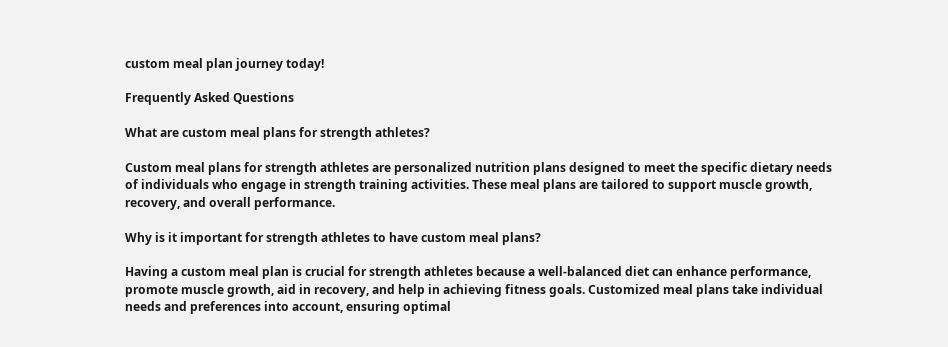custom meal plan journey today!

Frequently Asked Questions

What are custom meal plans for strength athletes?

Custom meal plans for strength athletes are personalized nutrition plans designed to meet the specific dietary needs of individuals who engage in strength training activities. These meal plans are tailored to support muscle growth, recovery, and overall performance.

Why is it important for strength athletes to have custom meal plans?

Having a custom meal plan is crucial for strength athletes because a well-balanced diet can enhance performance, promote muscle growth, aid in recovery, and help in achieving fitness goals. Customized meal plans take individual needs and preferences into account, ensuring optimal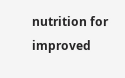nutrition for improved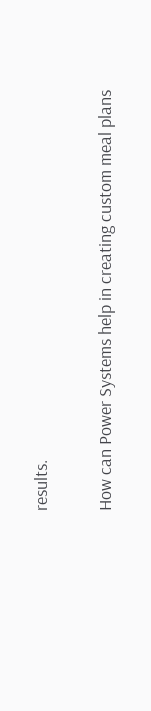results.

How can Power Systems help in creating custom meal plans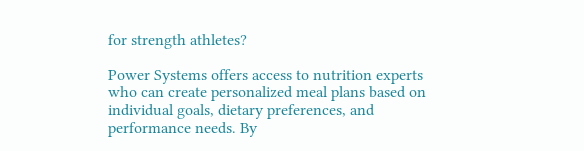for strength athletes?

Power Systems offers access to nutrition experts who can create personalized meal plans based on individual goals, dietary preferences, and performance needs. By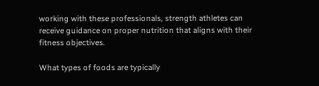working with these professionals, strength athletes can receive guidance on proper nutrition that aligns with their fitness objectives.

What types of foods are typically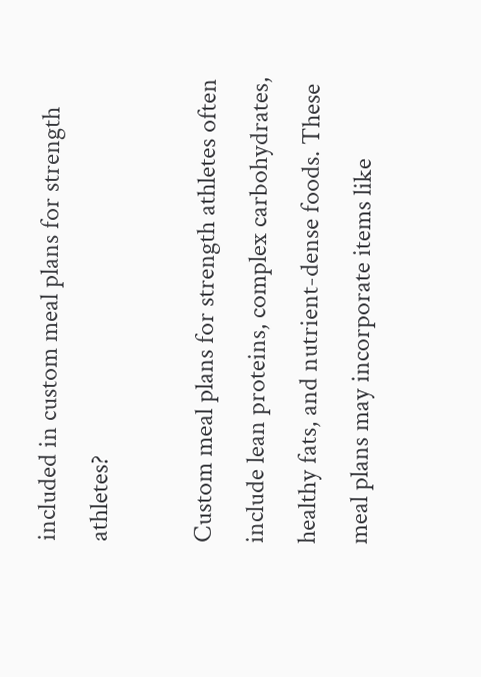included in custom meal plans for strength athletes?

Custom meal plans for strength athletes often include lean proteins, complex carbohydrates, healthy fats, and nutrient-dense foods. These meal plans may incorporate items like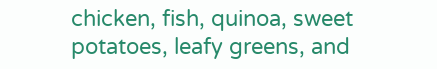chicken, fish, quinoa, sweet potatoes, leafy greens, and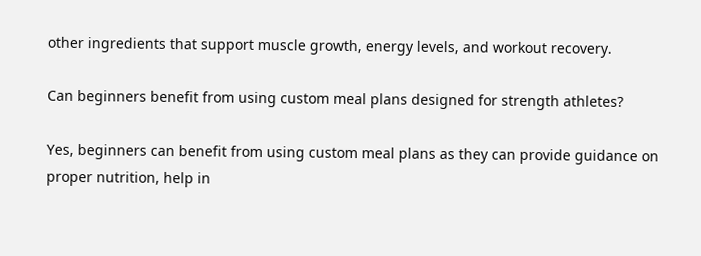other ingredients that support muscle growth, energy levels, and workout recovery.

Can beginners benefit from using custom meal plans designed for strength athletes?

Yes, beginners can benefit from using custom meal plans as they can provide guidance on proper nutrition, help in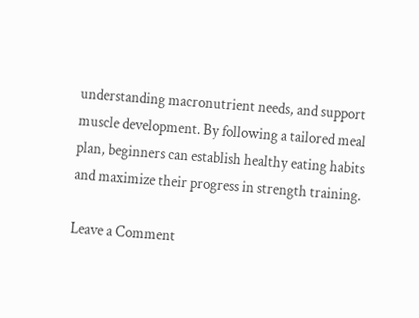understanding macronutrient needs, and support muscle development. By following a tailored meal plan, beginners can establish healthy eating habits and maximize their progress in strength training.

Leave a Comment